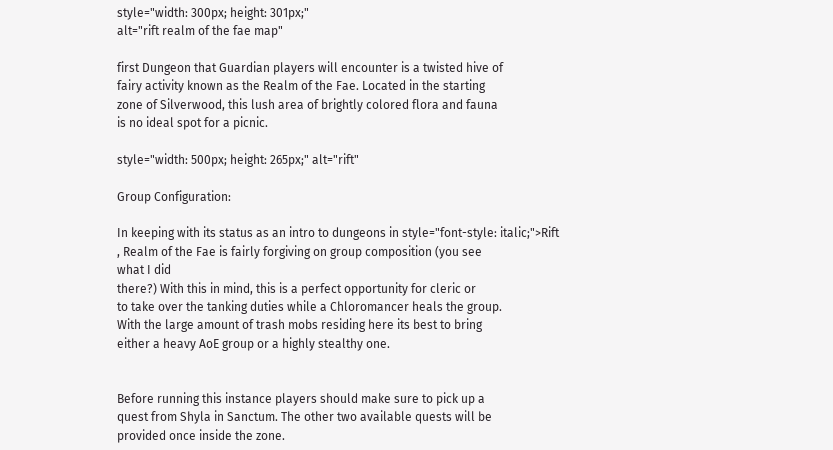style="width: 300px; height: 301px;"
alt="rift realm of the fae map"

first Dungeon that Guardian players will encounter is a twisted hive of
fairy activity known as the Realm of the Fae. Located in the starting
zone of Silverwood, this lush area of brightly colored flora and fauna
is no ideal spot for a picnic.

style="width: 500px; height: 265px;" alt="rift"

Group Configuration:

In keeping with its status as an intro to dungeons in style="font-style: italic;">Rift
, Realm of the Fae is fairly forgiving on group composition (you see
what I did
there?) With this in mind, this is a perfect opportunity for cleric or
to take over the tanking duties while a Chloromancer heals the group.
With the large amount of trash mobs residing here its best to bring
either a heavy AoE group or a highly stealthy one.


Before running this instance players should make sure to pick up a
quest from Shyla in Sanctum. The other two available quests will be
provided once inside the zone.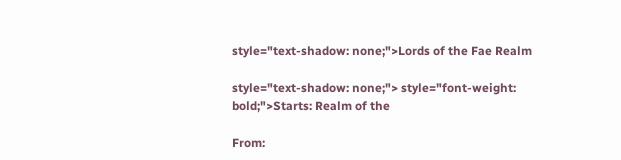style="text-shadow: none;">Lords of the Fae Realm

style="text-shadow: none;"> style="font-weight: bold;">Starts: Realm of the

From: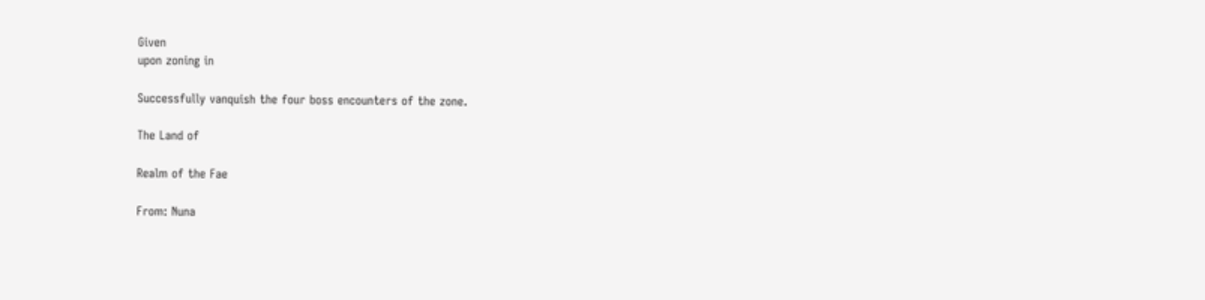Given
upon zoning in

Successfully vanquish the four boss encounters of the zone.

The Land of

Realm of the Fae

From: Nuna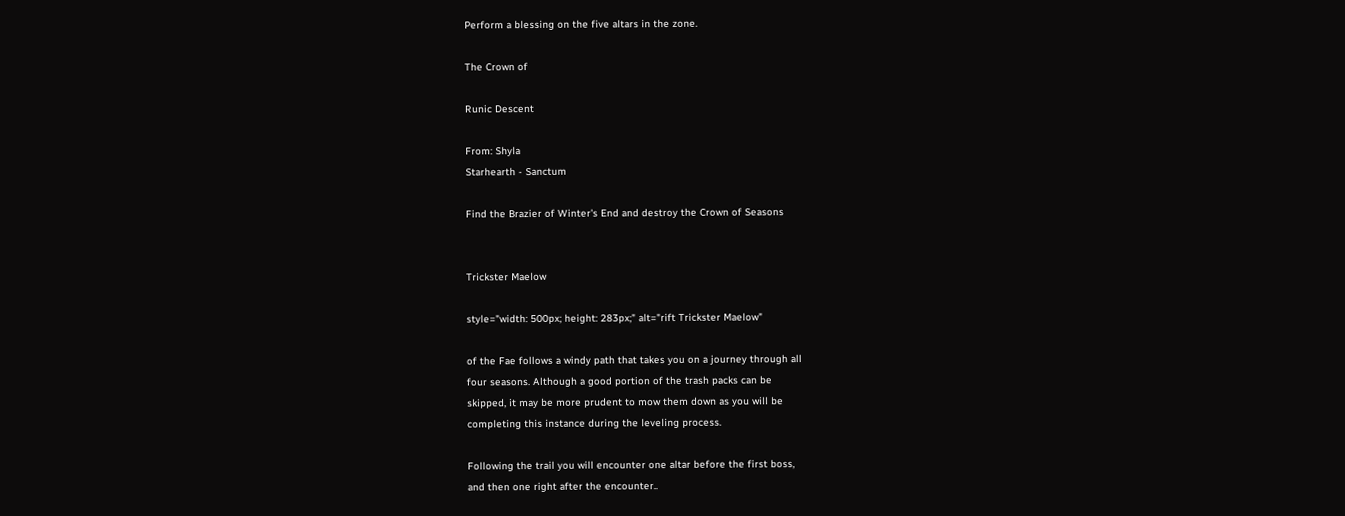Perform a blessing on the five altars in the zone.

The Crown of

Runic Descent

From: Shyla
Starhearth - Sanctum

Find the Brazier of Winter's End and destroy the Crown of Seasons


Trickster Maelow

style="width: 500px; height: 283px;" alt="rift Trickster Maelow"

of the Fae follows a windy path that takes you on a journey through all
four seasons. Although a good portion of the trash packs can be
skipped, it may be more prudent to mow them down as you will be
completing this instance during the leveling process.

Following the trail you will encounter one altar before the first boss,
and then one right after the encounter..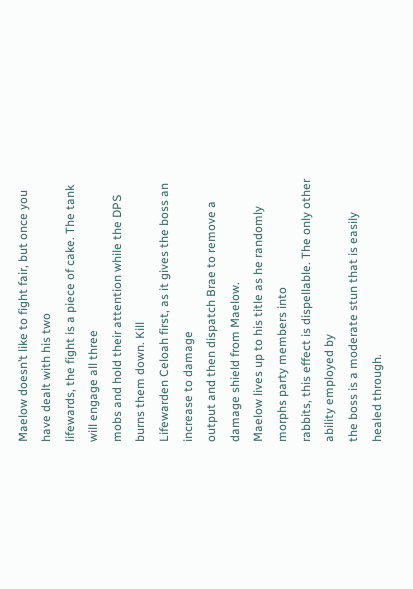Maelow doesn’t like to fight fair, but once you have dealt with his two
lifewards, the fight is a piece of cake. The tank will engage all three
mobs and hold their attention while the DPS burns them down. Kill
Lifewarden Celoah first, as it gives the boss an increase to damage
output and then dispatch Brae to remove a damage shield from Maelow.
Maelow lives up to his title as he randomly morphs party members into
rabbits, this effect is dispellable. The only other ability employed by
the boss is a moderate stun that is easily healed through.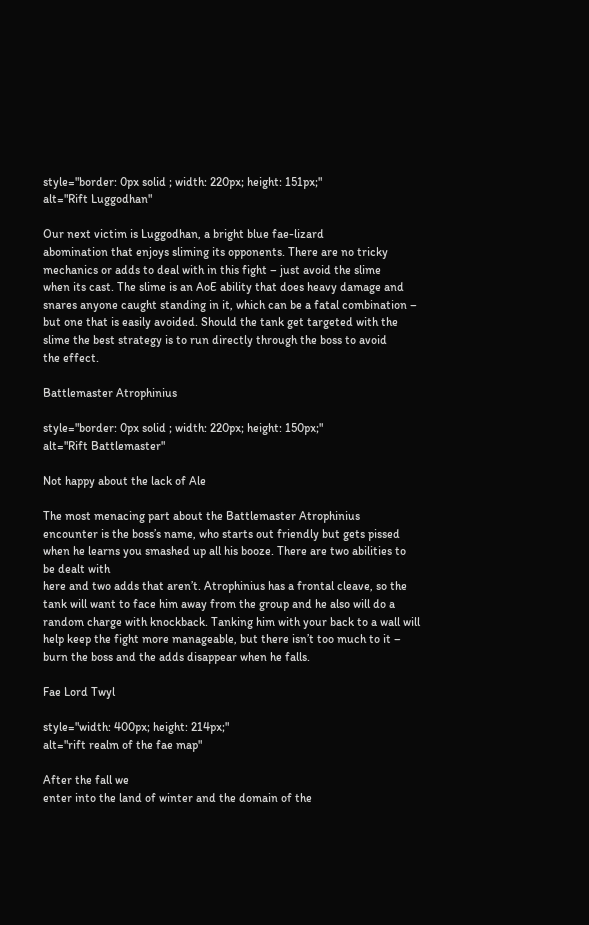style="border: 0px solid ; width: 220px; height: 151px;"
alt="Rift Luggodhan"

Our next victim is Luggodhan, a bright blue fae-lizard
abomination that enjoys sliming its opponents. There are no tricky
mechanics or adds to deal with in this fight – just avoid the slime
when its cast. The slime is an AoE ability that does heavy damage and
snares anyone caught standing in it, which can be a fatal combination –
but one that is easily avoided. Should the tank get targeted with the
slime the best strategy is to run directly through the boss to avoid
the effect.

Battlemaster Atrophinius

style="border: 0px solid ; width: 220px; height: 150px;"
alt="Rift Battlemaster"

Not happy about the lack of Ale

The most menacing part about the Battlemaster Atrophinius
encounter is the boss’s name, who starts out friendly but gets pissed
when he learns you smashed up all his booze. There are two abilities to
be dealt with
here and two adds that aren’t. Atrophinius has a frontal cleave, so the
tank will want to face him away from the group and he also will do a
random charge with knockback. Tanking him with your back to a wall will
help keep the fight more manageable, but there isn’t too much to it –
burn the boss and the adds disappear when he falls.

Fae Lord Twyl

style="width: 400px; height: 214px;"
alt="rift realm of the fae map"

After the fall we
enter into the land of winter and the domain of the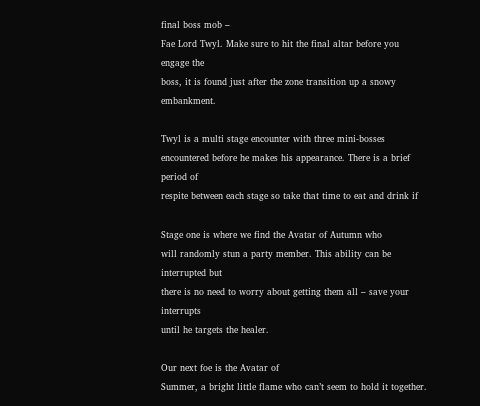final boss mob –
Fae Lord Twyl. Make sure to hit the final altar before you engage the
boss, it is found just after the zone transition up a snowy embankment.

Twyl is a multi stage encounter with three mini-bosses
encountered before he makes his appearance. There is a brief period of
respite between each stage so take that time to eat and drink if

Stage one is where we find the Avatar of Autumn who
will randomly stun a party member. This ability can be interrupted but
there is no need to worry about getting them all – save your interrupts
until he targets the healer.

Our next foe is the Avatar of
Summer, a bright little flame who can’t seem to hold it together.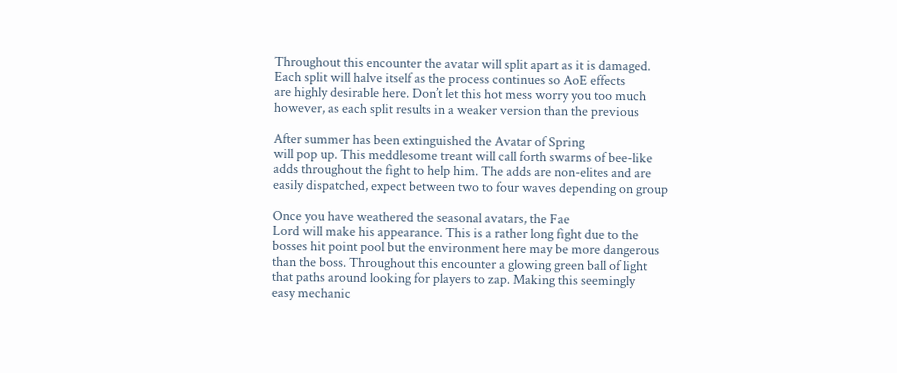Throughout this encounter the avatar will split apart as it is damaged.
Each split will halve itself as the process continues so AoE effects
are highly desirable here. Don’t let this hot mess worry you too much
however, as each split results in a weaker version than the previous

After summer has been extinguished the Avatar of Spring
will pop up. This meddlesome treant will call forth swarms of bee-like
adds throughout the fight to help him. The adds are non-elites and are
easily dispatched, expect between two to four waves depending on group

Once you have weathered the seasonal avatars, the Fae
Lord will make his appearance. This is a rather long fight due to the
bosses hit point pool but the environment here may be more dangerous
than the boss. Throughout this encounter a glowing green ball of light
that paths around looking for players to zap. Making this seemingly
easy mechanic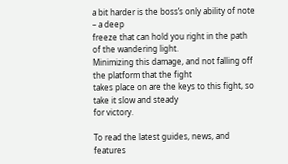a bit harder is the boss’s only ability of note – a deep
freeze that can hold you right in the path of the wandering light.
Minimizing this damage, and not falling off the platform that the fight
takes place on are the keys to this fight, so take it slow and steady
for victory.

To read the latest guides, news, and features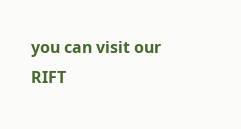you can visit our RIFT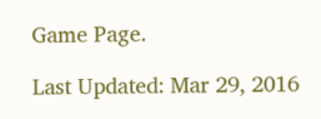Game Page.

Last Updated: Mar 29, 2016